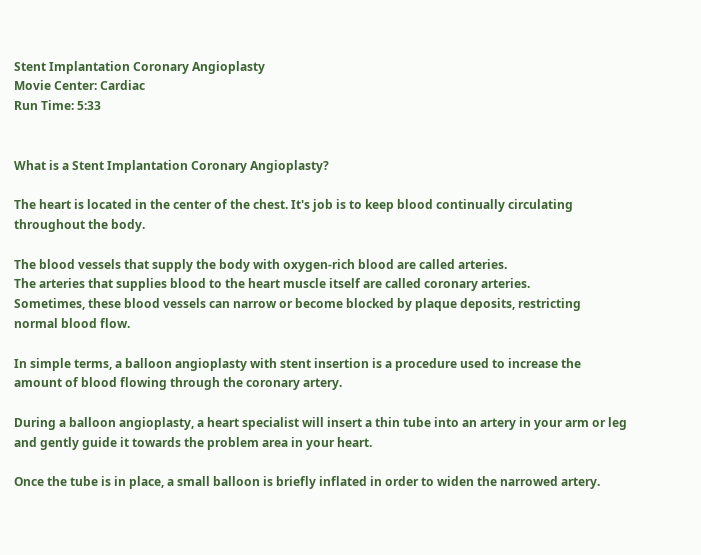Stent Implantation Coronary Angioplasty
Movie Center: Cardiac
Run Time: 5:33


What is a Stent Implantation Coronary Angioplasty?

The heart is located in the center of the chest. It's job is to keep blood continually circulating throughout the body.

The blood vessels that supply the body with oxygen-rich blood are called arteries.
The arteries that supplies blood to the heart muscle itself are called coronary arteries.
Sometimes, these blood vessels can narrow or become blocked by plaque deposits, restricting normal blood flow.

In simple terms, a balloon angioplasty with stent insertion is a procedure used to increase the amount of blood flowing through the coronary artery.

During a balloon angioplasty, a heart specialist will insert a thin tube into an artery in your arm or leg and gently guide it towards the problem area in your heart.

Once the tube is in place, a small balloon is briefly inflated in order to widen the narrowed artery.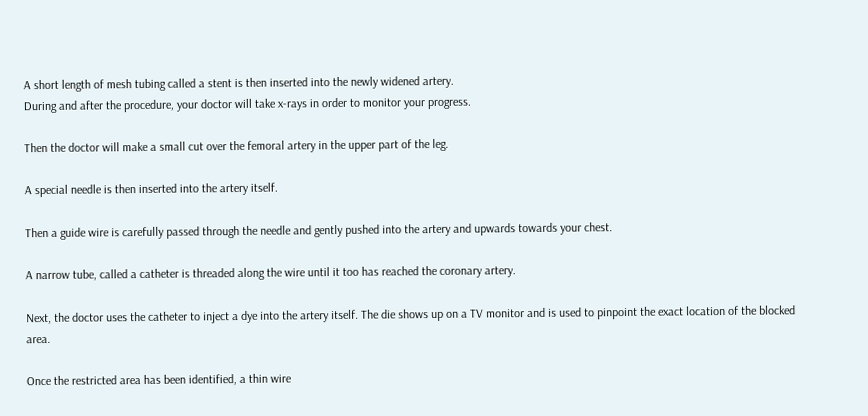A short length of mesh tubing called a stent is then inserted into the newly widened artery.
During and after the procedure, your doctor will take x-rays in order to monitor your progress.

Then the doctor will make a small cut over the femoral artery in the upper part of the leg.

A special needle is then inserted into the artery itself.

Then a guide wire is carefully passed through the needle and gently pushed into the artery and upwards towards your chest.

A narrow tube, called a catheter is threaded along the wire until it too has reached the coronary artery.

Next, the doctor uses the catheter to inject a dye into the artery itself. The die shows up on a TV monitor and is used to pinpoint the exact location of the blocked area.

Once the restricted area has been identified, a thin wire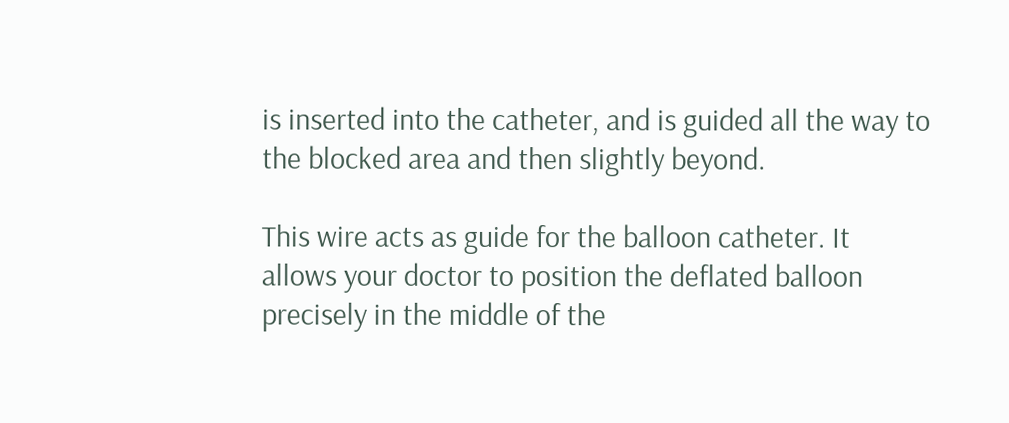is inserted into the catheter, and is guided all the way to the blocked area and then slightly beyond.

This wire acts as guide for the balloon catheter. It allows your doctor to position the deflated balloon precisely in the middle of the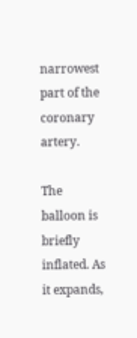narrowest part of the coronary artery.

The balloon is briefly inflated. As it expands,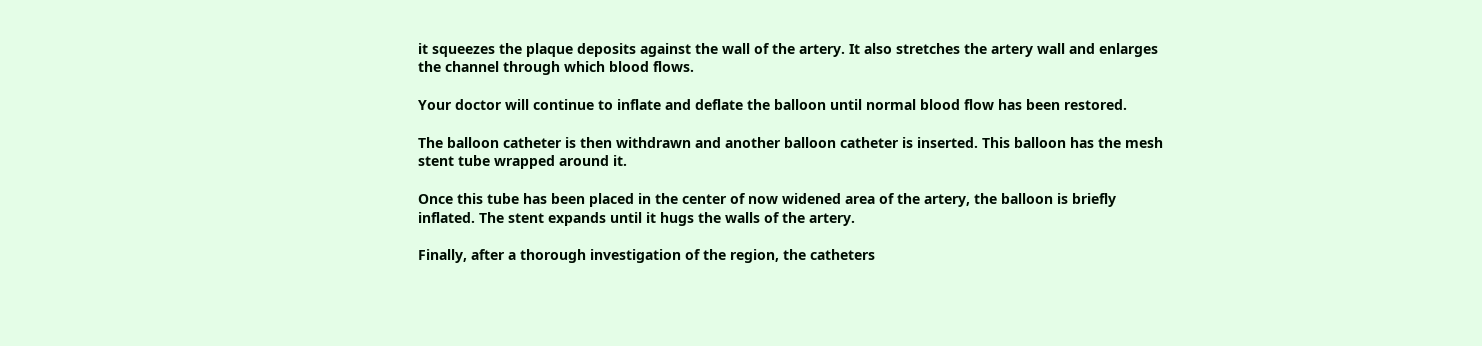it squeezes the plaque deposits against the wall of the artery. It also stretches the artery wall and enlarges the channel through which blood flows.

Your doctor will continue to inflate and deflate the balloon until normal blood flow has been restored.

The balloon catheter is then withdrawn and another balloon catheter is inserted. This balloon has the mesh stent tube wrapped around it.

Once this tube has been placed in the center of now widened area of the artery, the balloon is briefly inflated. The stent expands until it hugs the walls of the artery.

Finally, after a thorough investigation of the region, the catheters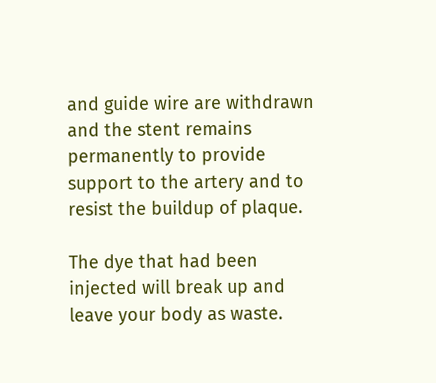and guide wire are withdrawn and the stent remains permanently to provide support to the artery and to resist the buildup of plaque.

The dye that had been injected will break up and leave your body as waste.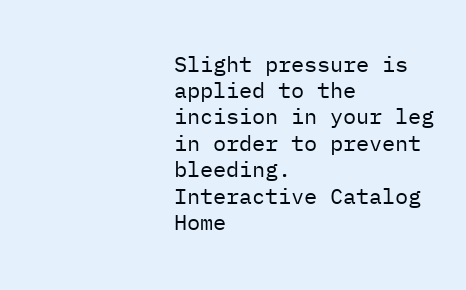Slight pressure is applied to the incision in your leg in order to prevent bleeding.
Interactive Catalog Home